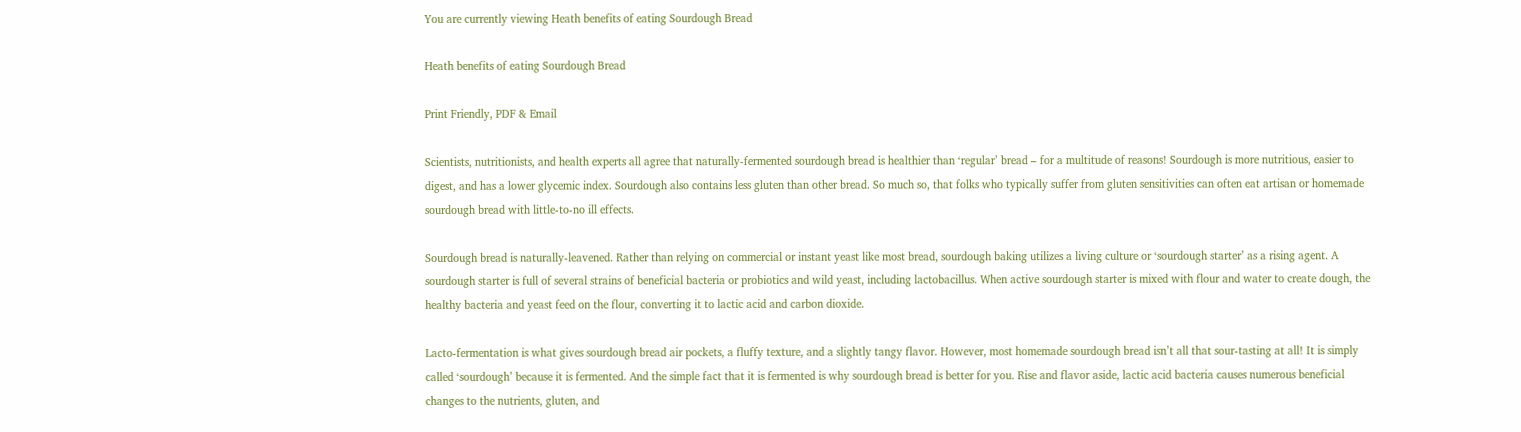You are currently viewing Heath benefits of eating Sourdough Bread

Heath benefits of eating Sourdough Bread

Print Friendly, PDF & Email

Scientists, nutritionists, and health experts all agree that naturally-fermented sourdough bread is healthier than ‘regular’ bread – for a multitude of reasons! Sourdough is more nutritious, easier to digest, and has a lower glycemic index. Sourdough also contains less gluten than other bread. So much so, that folks who typically suffer from gluten sensitivities can often eat artisan or homemade sourdough bread with little-to-no ill effects.

Sourdough bread is naturally-leavened. Rather than relying on commercial or instant yeast like most bread, sourdough baking utilizes a living culture or ‘sourdough starter’ as a rising agent. A sourdough starter is full of several strains of beneficial bacteria or probiotics and wild yeast, including lactobacillus. When active sourdough starter is mixed with flour and water to create dough, the healthy bacteria and yeast feed on the flour, converting it to lactic acid and carbon dioxide.

Lacto-fermentation is what gives sourdough bread air pockets, a fluffy texture, and a slightly tangy flavor. However, most homemade sourdough bread isn’t all that sour-tasting at all! It is simply called ‘sourdough’ because it is fermented. And the simple fact that it is fermented is why sourdough bread is better for you. Rise and flavor aside, lactic acid bacteria causes numerous beneficial changes to the nutrients, gluten, and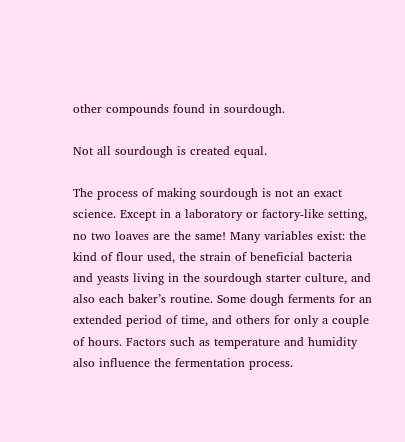other compounds found in sourdough.

Not all sourdough is created equal.

The process of making sourdough is not an exact science. Except in a laboratory or factory-like setting, no two loaves are the same! Many variables exist: the kind of flour used, the strain of beneficial bacteria and yeasts living in the sourdough starter culture, and also each baker’s routine. Some dough ferments for an extended period of time, and others for only a couple of hours. Factors such as temperature and humidity also influence the fermentation process.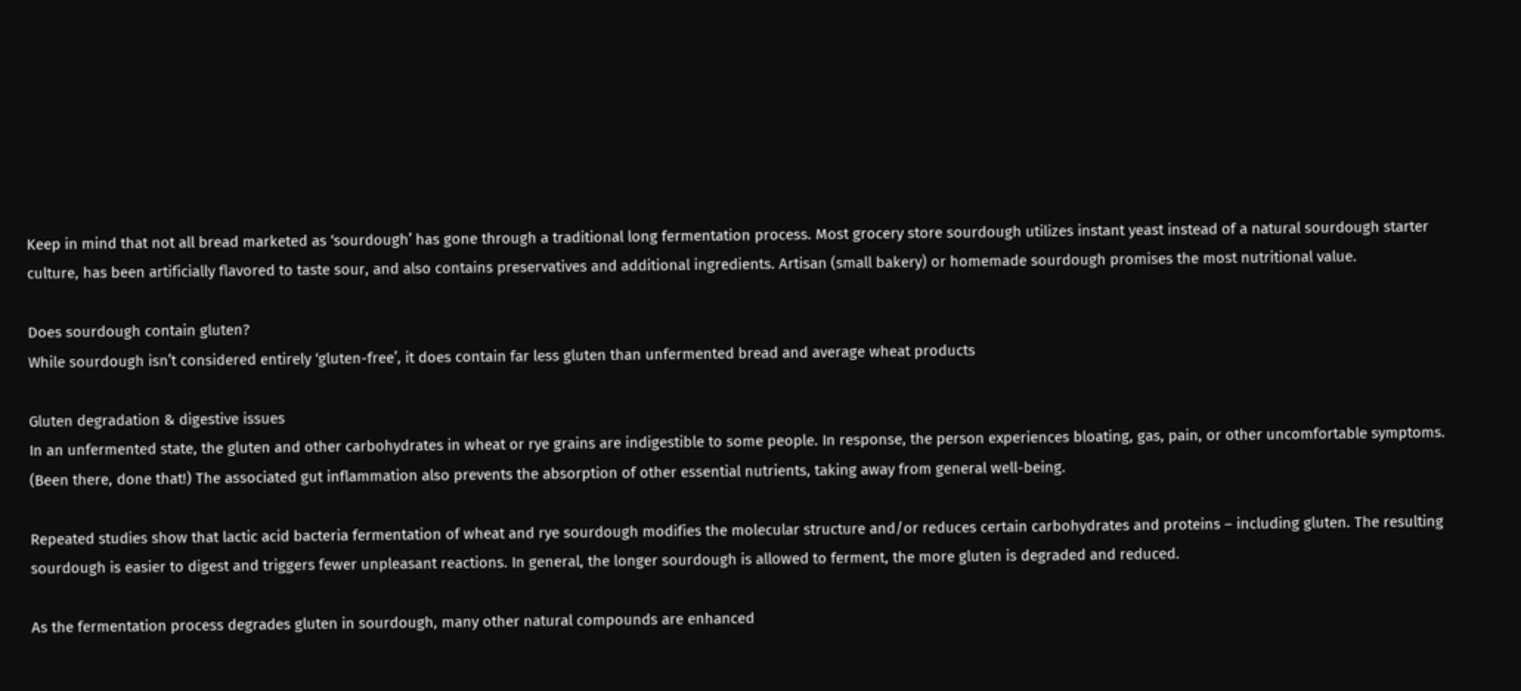Keep in mind that not all bread marketed as ‘sourdough’ has gone through a traditional long fermentation process. Most grocery store sourdough utilizes instant yeast instead of a natural sourdough starter culture, has been artificially flavored to taste sour, and also contains preservatives and additional ingredients. Artisan (small bakery) or homemade sourdough promises the most nutritional value.

Does sourdough contain gluten?
While sourdough isn’t considered entirely ‘gluten-free’, it does contain far less gluten than unfermented bread and average wheat products

Gluten degradation & digestive issues
In an unfermented state, the gluten and other carbohydrates in wheat or rye grains are indigestible to some people. In response, the person experiences bloating, gas, pain, or other uncomfortable symptoms. (Been there, done that!) The associated gut inflammation also prevents the absorption of other essential nutrients, taking away from general well-being.

Repeated studies show that lactic acid bacteria fermentation of wheat and rye sourdough modifies the molecular structure and/or reduces certain carbohydrates and proteins – including gluten. The resulting sourdough is easier to digest and triggers fewer unpleasant reactions. In general, the longer sourdough is allowed to ferment, the more gluten is degraded and reduced.

As the fermentation process degrades gluten in sourdough, many other natural compounds are enhanced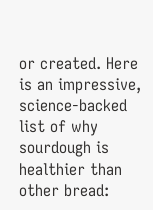or created. Here is an impressive, science-backed list of why sourdough is healthier than other bread: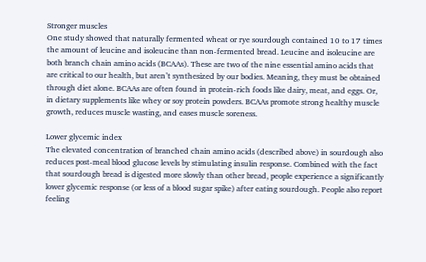Stronger muscles
One study showed that naturally fermented wheat or rye sourdough contained 10 to 17 times the amount of leucine and isoleucine than non-fermented bread. Leucine and isoleucine are both branch chain amino acids (BCAAs). These are two of the nine essential amino acids that are critical to our health, but aren’t synthesized by our bodies. Meaning, they must be obtained through diet alone. BCAAs are often found in protein-rich foods like dairy, meat, and eggs. Or, in dietary supplements like whey or soy protein powders. BCAAs promote strong healthy muscle growth, reduces muscle wasting, and eases muscle soreness.

Lower glycemic index
The elevated concentration of branched chain amino acids (described above) in sourdough also reduces post-meal blood glucose levels by stimulating insulin response. Combined with the fact that sourdough bread is digested more slowly than other bread, people experience a significantly lower glycemic response (or less of a blood sugar spike) after eating sourdough. People also report feeling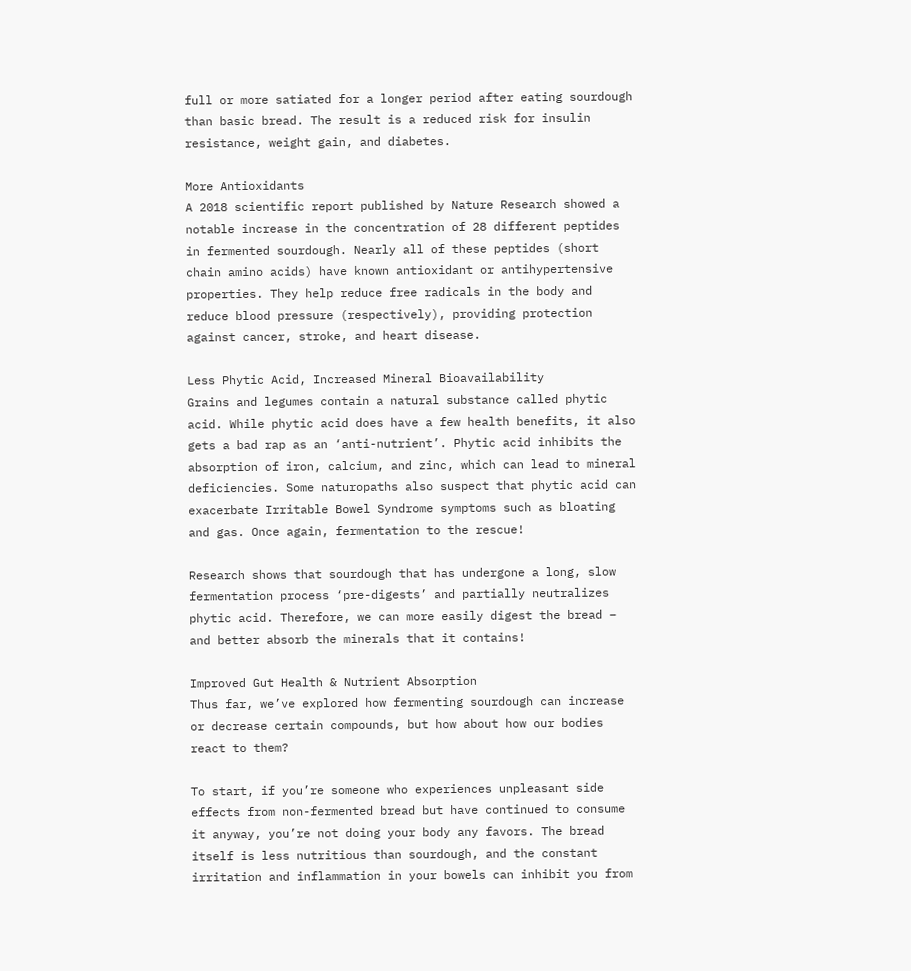full or more satiated for a longer period after eating sourdough than basic bread. The result is a reduced risk for insulin resistance, weight gain, and diabetes.

More Antioxidants
A 2018 scientific report published by Nature Research showed a notable increase in the concentration of 28 different peptides in fermented sourdough. Nearly all of these peptides (short chain amino acids) have known antioxidant or antihypertensive properties. They help reduce free radicals in the body and reduce blood pressure (respectively), providing protection against cancer, stroke, and heart disease.

Less Phytic Acid, Increased Mineral Bioavailability
Grains and legumes contain a natural substance called phytic acid. While phytic acid does have a few health benefits, it also gets a bad rap as an ‘anti-nutrient’. Phytic acid inhibits the absorption of iron, calcium, and zinc, which can lead to mineral deficiencies. Some naturopaths also suspect that phytic acid can exacerbate Irritable Bowel Syndrome symptoms such as bloating and gas. Once again, fermentation to the rescue!

Research shows that sourdough that has undergone a long, slow fermentation process ‘pre-digests’ and partially neutralizes phytic acid. Therefore, we can more easily digest the bread – and better absorb the minerals that it contains!

Improved Gut Health & Nutrient Absorption
Thus far, we’ve explored how fermenting sourdough can increase or decrease certain compounds, but how about how our bodies react to them?

To start, if you’re someone who experiences unpleasant side effects from non-fermented bread but have continued to consume it anyway, you’re not doing your body any favors. The bread itself is less nutritious than sourdough, and the constant irritation and inflammation in your bowels can inhibit you from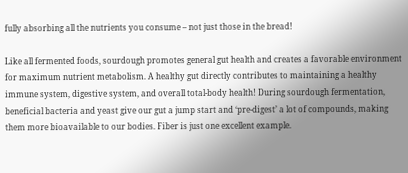fully absorbing all the nutrients you consume – not just those in the bread!

Like all fermented foods, sourdough promotes general gut health and creates a favorable environment for maximum nutrient metabolism. A healthy gut directly contributes to maintaining a healthy immune system, digestive system, and overall total-body health! During sourdough fermentation, beneficial bacteria and yeast give our gut a jump start and ‘pre-digest’ a lot of compounds, making them more bioavailable to our bodies. Fiber is just one excellent example.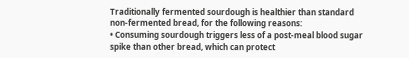Traditionally fermented sourdough is healthier than standard non-fermented bread, for the following reasons:
• Consuming sourdough triggers less of a post-meal blood sugar spike than other bread, which can protect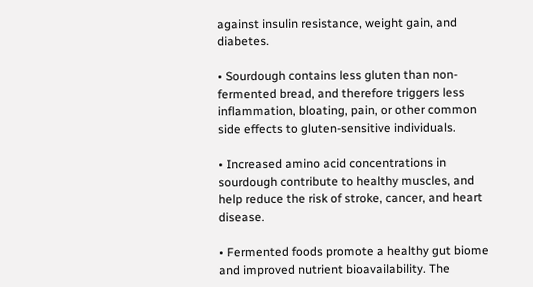against insulin resistance, weight gain, and diabetes.

• Sourdough contains less gluten than non-fermented bread, and therefore triggers less inflammation, bloating, pain, or other common side effects to gluten-sensitive individuals.

• Increased amino acid concentrations in sourdough contribute to healthy muscles, and help reduce the risk of stroke, cancer, and heart disease.

• Fermented foods promote a healthy gut biome and improved nutrient bioavailability. The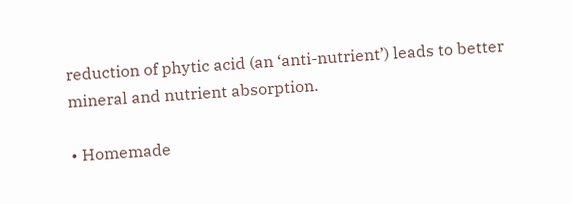reduction of phytic acid (an ‘anti-nutrient’) leads to better mineral and nutrient absorption.

• Homemade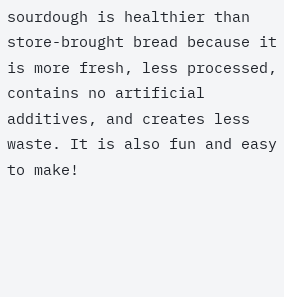sourdough is healthier than store-brought bread because it is more fresh, less processed, contains no artificial additives, and creates less waste. It is also fun and easy to make!